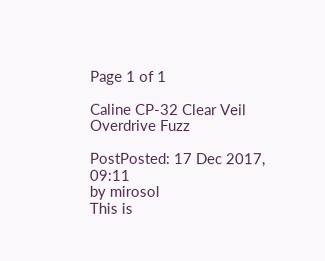Page 1 of 1

Caline CP-32 Clear Veil Overdrive Fuzz

PostPosted: 17 Dec 2017, 09:11
by mirosol
This is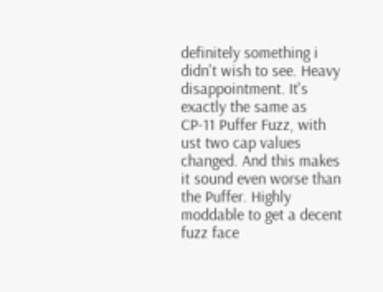definitely something i didn't wish to see. Heavy disappointment. It's exactly the same as CP-11 Puffer Fuzz, with ust two cap values changed. And this makes it sound even worse than the Puffer. Highly moddable to get a decent fuzz face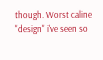though. Worst caline "design" i've seen so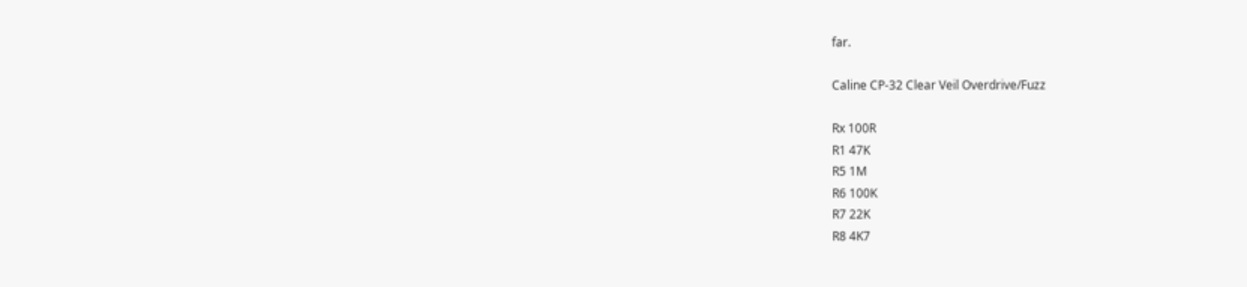far.

Caline CP-32 Clear Veil Overdrive/Fuzz

Rx 100R
R1 47K
R5 1M
R6 100K
R7 22K
R8 4K7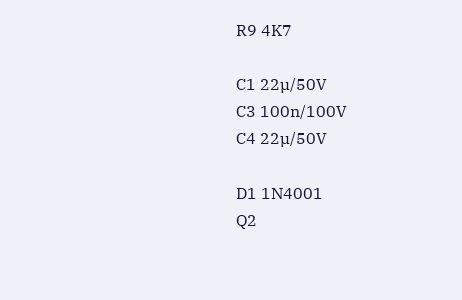R9 4K7

C1 22µ/50V
C3 100n/100V
C4 22µ/50V

D1 1N4001
Q2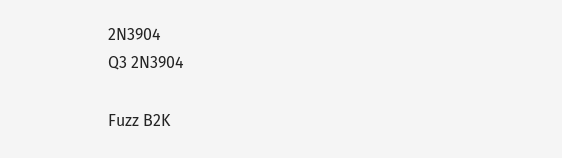2N3904
Q3 2N3904

Fuzz B2K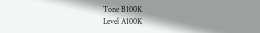Tone B100K
Level A100K